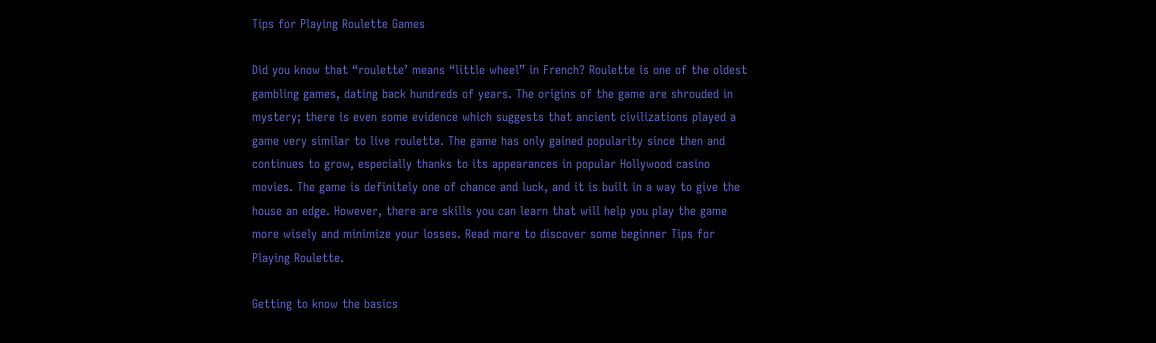Tips for Playing Roulette Games

Did you know that “roulette’ means “little wheel” in French? Roulette is one of the oldest gambling games, dating back hundreds of years. The origins of the game are shrouded in mystery; there is even some evidence which suggests that ancient civilizations played a game very similar to live roulette. The game has only gained popularity since then and continues to grow, especially thanks to its appearances in popular Hollywood casino movies. The game is definitely one of chance and luck, and it is built in a way to give the house an edge. However, there are skills you can learn that will help you play the game more wisely and minimize your losses. Read more to discover some beginner Tips for Playing Roulette.

Getting to know the basics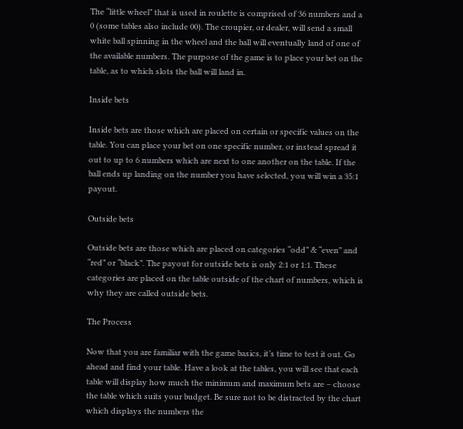The “little wheel” that is used in roulette is comprised of 36 numbers and a 0 (some tables also include 00). The croupier, or dealer, will send a small white ball spinning in the wheel and the ball will eventually land of one of the available numbers. The purpose of the game is to place your bet on the table, as to which slots the ball will land in.

Inside bets

Inside bets are those which are placed on certain or specific values on the table. You can place your bet on one specific number, or instead spread it out to up to 6 numbers which are next to one another on the table. If the ball ends up landing on the number you have selected, you will win a 35:1 payout.

Outside bets

Outside bets are those which are placed on categories “odd” & “even” and “red” or “black”. The payout for outside bets is only 2:1 or 1:1. These categories are placed on the table outside of the chart of numbers, which is why they are called outside bets.

The Process

Now that you are familiar with the game basics, it’s time to test it out. Go ahead and find your table. Have a look at the tables, you will see that each table will display how much the minimum and maximum bets are – choose the table which suits your budget. Be sure not to be distracted by the chart which displays the numbers the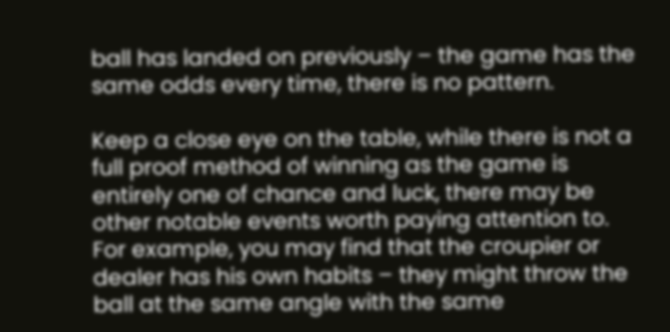ball has landed on previously – the game has the same odds every time, there is no pattern.

Keep a close eye on the table, while there is not a full proof method of winning as the game is entirely one of chance and luck, there may be other notable events worth paying attention to. For example, you may find that the croupier or dealer has his own habits – they might throw the ball at the same angle with the same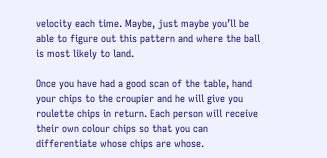velocity each time. Maybe, just maybe you’ll be able to figure out this pattern and where the ball is most likely to land.

Once you have had a good scan of the table, hand your chips to the croupier and he will give you roulette chips in return. Each person will receive their own colour chips so that you can differentiate whose chips are whose.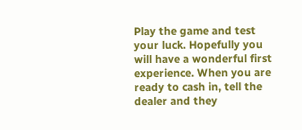Play the game and test your luck. Hopefully you will have a wonderful first experience. When you are ready to cash in, tell the dealer and they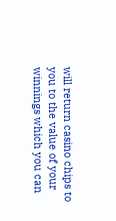will return casino chips to you to the value of your winnings which you can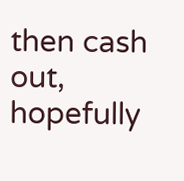then cash out, hopefully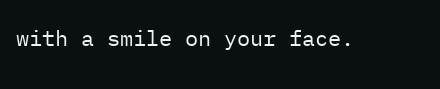with a smile on your face.